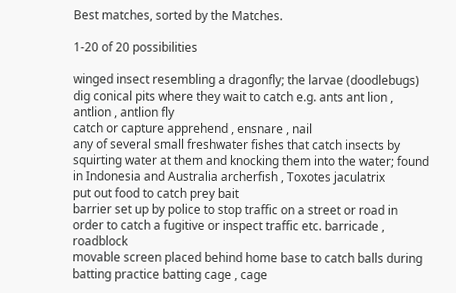Best matches, sorted by the Matches.

1-20 of 20 possibilities

winged insect resembling a dragonfly; the larvae (doodlebugs) dig conical pits where they wait to catch e.g. ants ant lion , antlion , antlion fly
catch or capture apprehend , ensnare , nail
any of several small freshwater fishes that catch insects by squirting water at them and knocking them into the water; found in Indonesia and Australia archerfish , Toxotes jaculatrix
put out food to catch prey bait
barrier set up by police to stop traffic on a street or road in order to catch a fugitive or inspect traffic etc. barricade , roadblock
movable screen placed behind home base to catch balls during batting practice batting cage , cage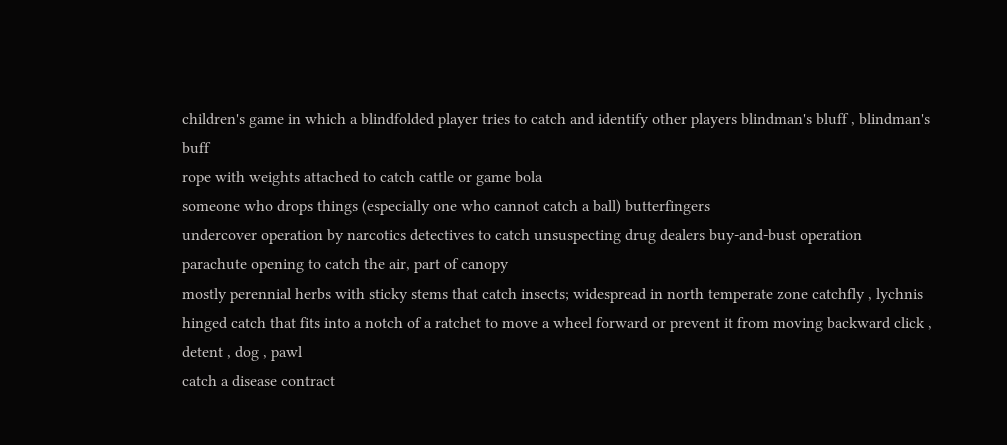children's game in which a blindfolded player tries to catch and identify other players blindman's bluff , blindman's buff
rope with weights attached to catch cattle or game bola
someone who drops things (especially one who cannot catch a ball) butterfingers
undercover operation by narcotics detectives to catch unsuspecting drug dealers buy-and-bust operation
parachute opening to catch the air, part of canopy
mostly perennial herbs with sticky stems that catch insects; widespread in north temperate zone catchfly , lychnis
hinged catch that fits into a notch of a ratchet to move a wheel forward or prevent it from moving backward click , detent , dog , pawl
catch a disease contract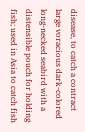disease, to catch a contract
large voracious dark-colored long-necked seabird with a distensible pouch for holding fish; used in Asia to catch fish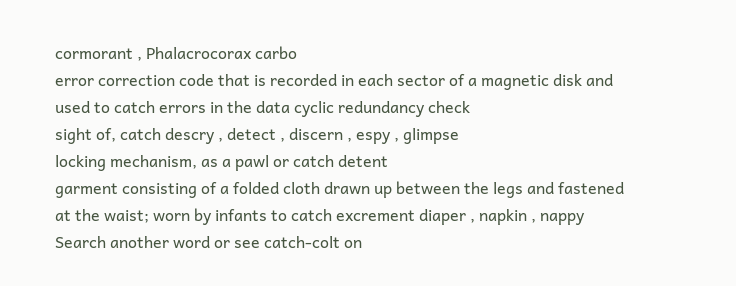cormorant , Phalacrocorax carbo
error correction code that is recorded in each sector of a magnetic disk and used to catch errors in the data cyclic redundancy check
sight of, catch descry , detect , discern , espy , glimpse
locking mechanism, as a pawl or catch detent
garment consisting of a folded cloth drawn up between the legs and fastened at the waist; worn by infants to catch excrement diaper , napkin , nappy
Search another word or see catch-colt on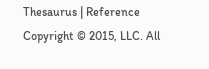Thesaurus | Reference
Copyright © 2015, LLC. All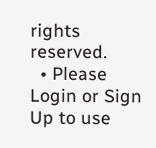rights reserved.
  • Please Login or Sign Up to use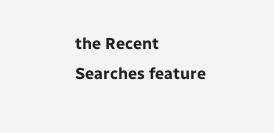the Recent Searches feature